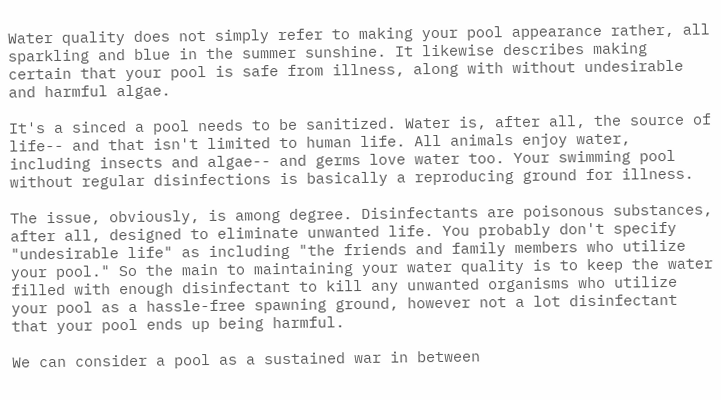Water quality does not simply refer to making your pool appearance rather, all sparkling and blue in the summer sunshine. It likewise describes making certain that your pool is safe from illness, along with without undesirable and harmful algae.

It's a sinced a pool needs to be sanitized. Water is, after all, the source of life-- and that isn't limited to human life. All animals enjoy water, including insects and algae-- and germs love water too. Your swimming pool without regular disinfections is basically a reproducing ground for illness.

The issue, obviously, is among degree. Disinfectants are poisonous substances, after all, designed to eliminate unwanted life. You probably don't specify "undesirable life" as including "the friends and family members who utilize your pool." So the main to maintaining your water quality is to keep the water filled with enough disinfectant to kill any unwanted organisms who utilize your pool as a hassle-free spawning ground, however not a lot disinfectant that your pool ends up being harmful.

We can consider a pool as a sustained war in between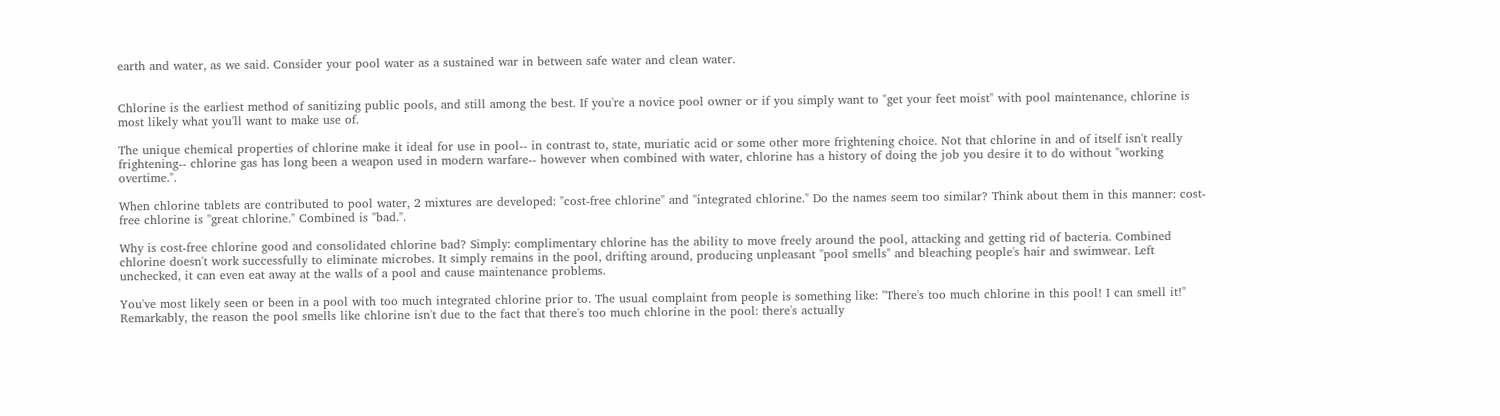earth and water, as we said. Consider your pool water as a sustained war in between safe water and clean water.


Chlorine is the earliest method of sanitizing public pools, and still among the best. If you're a novice pool owner or if you simply want to "get your feet moist" with pool maintenance, chlorine is most likely what you'll want to make use of.

The unique chemical properties of chlorine make it ideal for use in pool-- in contrast to, state, muriatic acid or some other more frightening choice. Not that chlorine in and of itself isn't really frightening-- chlorine gas has long been a weapon used in modern warfare-- however when combined with water, chlorine has a history of doing the job you desire it to do without "working overtime.".

When chlorine tablets are contributed to pool water, 2 mixtures are developed: "cost-free chlorine" and "integrated chlorine." Do the names seem too similar? Think about them in this manner: cost-free chlorine is "great chlorine." Combined is "bad.".

Why is cost-free chlorine good and consolidated chlorine bad? Simply: complimentary chlorine has the ability to move freely around the pool, attacking and getting rid of bacteria. Combined chlorine doesn't work successfully to eliminate microbes. It simply remains in the pool, drifting around, producing unpleasant "pool smells" and bleaching people's hair and swimwear. Left unchecked, it can even eat away at the walls of a pool and cause maintenance problems.

You've most likely seen or been in a pool with too much integrated chlorine prior to. The usual complaint from people is something like: "There's too much chlorine in this pool! I can smell it!" Remarkably, the reason the pool smells like chlorine isn't due to the fact that there's too much chlorine in the pool: there's actually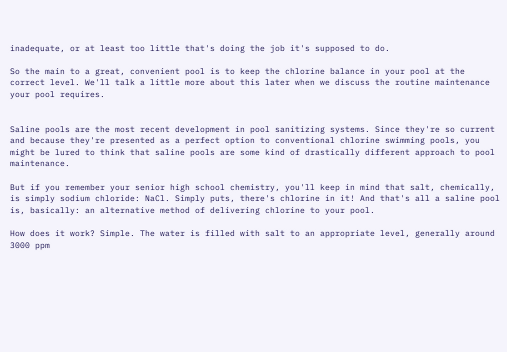inadequate, or at least too little that's doing the job it's supposed to do.

So the main to a great, convenient pool is to keep the chlorine balance in your pool at the correct level. We'll talk a little more about this later when we discuss the routine maintenance your pool requires.


Saline pools are the most recent development in pool sanitizing systems. Since they're so current and because they're presented as a perfect option to conventional chlorine swimming pools, you might be lured to think that saline pools are some kind of drastically different approach to pool maintenance.

But if you remember your senior high school chemistry, you'll keep in mind that salt, chemically, is simply sodium chloride: NaCl. Simply puts, there's chlorine in it! And that's all a saline pool is, basically: an alternative method of delivering chlorine to your pool.

How does it work? Simple. The water is filled with salt to an appropriate level, generally around 3000 ppm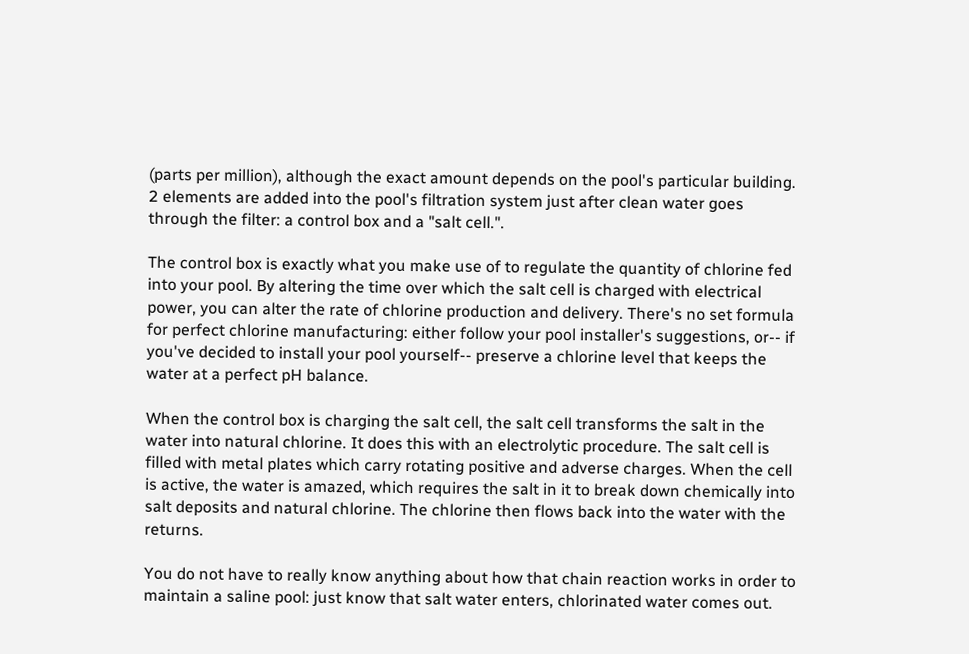(parts per million), although the exact amount depends on the pool's particular building. 2 elements are added into the pool's filtration system just after clean water goes through the filter: a control box and a "salt cell.".

The control box is exactly what you make use of to regulate the quantity of chlorine fed into your pool. By altering the time over which the salt cell is charged with electrical power, you can alter the rate of chlorine production and delivery. There's no set formula for perfect chlorine manufacturing: either follow your pool installer's suggestions, or-- if you've decided to install your pool yourself-- preserve a chlorine level that keeps the water at a perfect pH balance.

When the control box is charging the salt cell, the salt cell transforms the salt in the water into natural chlorine. It does this with an electrolytic procedure. The salt cell is filled with metal plates which carry rotating positive and adverse charges. When the cell is active, the water is amazed, which requires the salt in it to break down chemically into salt deposits and natural chlorine. The chlorine then flows back into the water with the returns.

You do not have to really know anything about how that chain reaction works in order to maintain a saline pool: just know that salt water enters, chlorinated water comes out.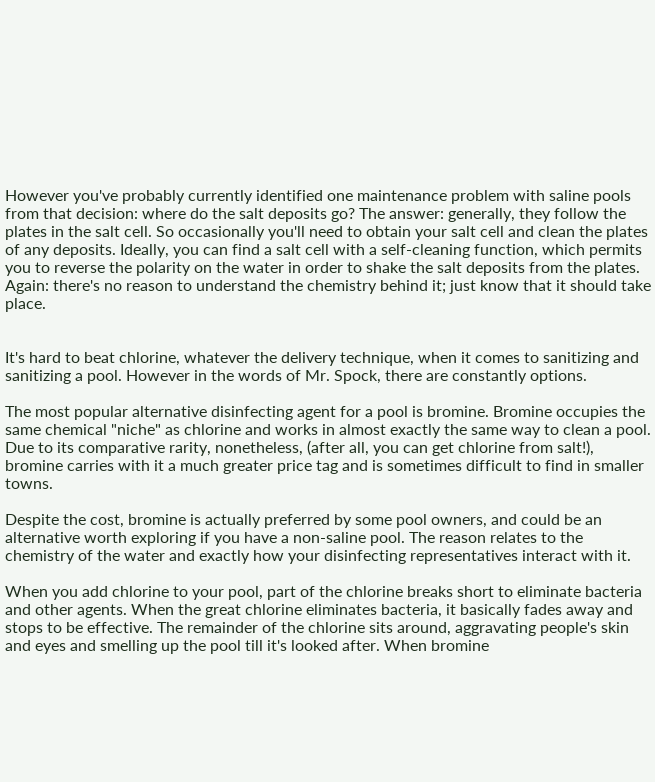However you've probably currently identified one maintenance problem with saline pools from that decision: where do the salt deposits go? The answer: generally, they follow the plates in the salt cell. So occasionally you'll need to obtain your salt cell and clean the plates of any deposits. Ideally, you can find a salt cell with a self-cleaning function, which permits you to reverse the polarity on the water in order to shake the salt deposits from the plates. Again: there's no reason to understand the chemistry behind it; just know that it should take place.


It's hard to beat chlorine, whatever the delivery technique, when it comes to sanitizing and sanitizing a pool. However in the words of Mr. Spock, there are constantly options.

The most popular alternative disinfecting agent for a pool is bromine. Bromine occupies the same chemical "niche" as chlorine and works in almost exactly the same way to clean a pool. Due to its comparative rarity, nonetheless, (after all, you can get chlorine from salt!), bromine carries with it a much greater price tag and is sometimes difficult to find in smaller towns.

Despite the cost, bromine is actually preferred by some pool owners, and could be an alternative worth exploring if you have a non-saline pool. The reason relates to the chemistry of the water and exactly how your disinfecting representatives interact with it.

When you add chlorine to your pool, part of the chlorine breaks short to eliminate bacteria and other agents. When the great chlorine eliminates bacteria, it basically fades away and stops to be effective. The remainder of the chlorine sits around, aggravating people's skin and eyes and smelling up the pool till it's looked after. When bromine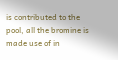is contributed to the pool, all the bromine is made use of in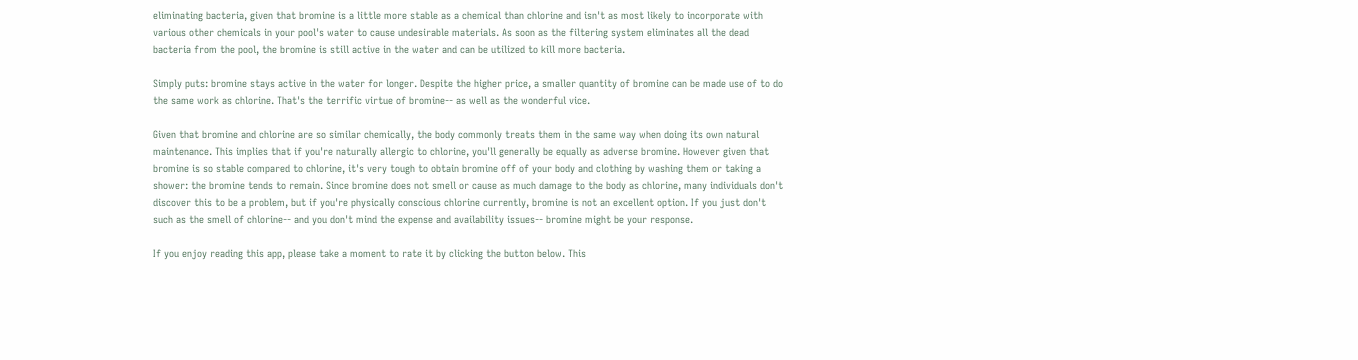eliminating bacteria, given that bromine is a little more stable as a chemical than chlorine and isn't as most likely to incorporate with various other chemicals in your pool's water to cause undesirable materials. As soon as the filtering system eliminates all the dead bacteria from the pool, the bromine is still active in the water and can be utilized to kill more bacteria.

Simply puts: bromine stays active in the water for longer. Despite the higher price, a smaller quantity of bromine can be made use of to do the same work as chlorine. That's the terrific virtue of bromine-- as well as the wonderful vice.

Given that bromine and chlorine are so similar chemically, the body commonly treats them in the same way when doing its own natural maintenance. This implies that if you're naturally allergic to chlorine, you'll generally be equally as adverse bromine. However given that bromine is so stable compared to chlorine, it's very tough to obtain bromine off of your body and clothing by washing them or taking a shower: the bromine tends to remain. Since bromine does not smell or cause as much damage to the body as chlorine, many individuals don't discover this to be a problem, but if you're physically conscious chlorine currently, bromine is not an excellent option. If you just don't such as the smell of chlorine-- and you don't mind the expense and availability issues-- bromine might be your response.

If you enjoy reading this app, please take a moment to rate it by clicking the button below. This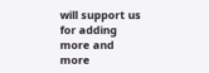will support us for adding more and more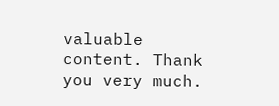valuable content. Thank you very much.